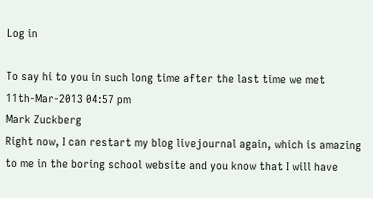Log in

To say hi to you in such long time after the last time we met
11th-Mar-2013 04:57 pm
Mark Zuckberg
Right now, I can restart my blog livejournal again, which is amazing to me in the boring school website and you know that I will have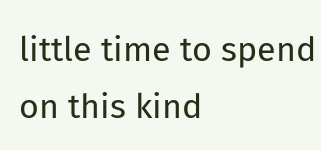little time to spend on this kind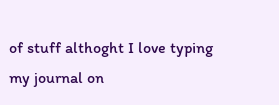of stuff althoght I love typing my journal on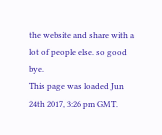the website and share with a lot of people else. so good bye.
This page was loaded Jun 24th 2017, 3:26 pm GMT.